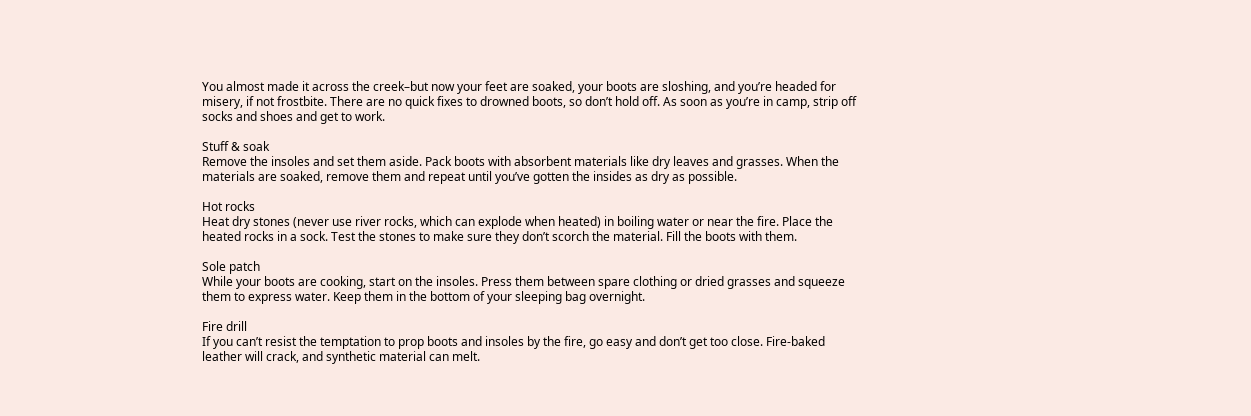You almost made it across the creek–but now your feet are soaked, your boots are sloshing, and you’re headed for misery, if not frostbite. There are no quick fixes to drowned boots, so don’t hold off. As soon as you’re in camp, strip off socks and shoes and get to work.

Stuff & soak
Remove the insoles and set them aside. Pack boots with absorbent materials like dry leaves and grasses. When the materials are soaked, remove them and repeat until you’ve gotten the insides as dry as possible.

Hot rocks
Heat dry stones (never use river rocks, which can explode when heated) in boiling water or near the fire. Place the heated rocks in a sock. Test the stones to make sure they don’t scorch the material. Fill the boots with them.

Sole patch
While your boots are cooking, start on the insoles. Press them between spare clothing or dried grasses and squeeze them to express water. Keep them in the bottom of your sleeping bag overnight.

Fire drill
If you can’t resist the temptation to prop boots and insoles by the fire, go easy and don’t get too close. Fire-baked leather will crack, and synthetic material can melt.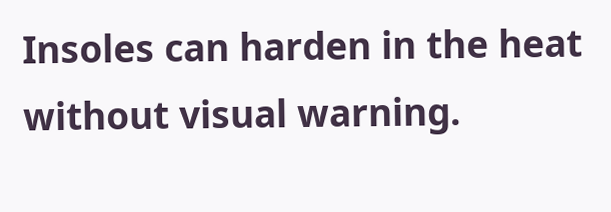Insoles can harden in the heat without visual warning.